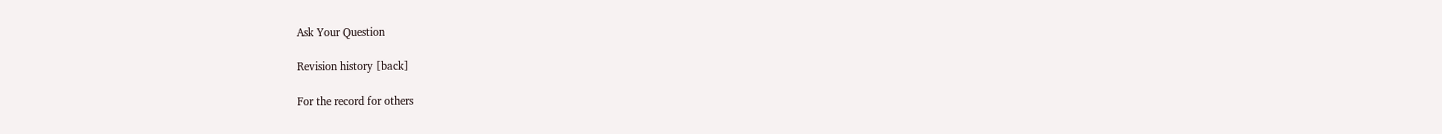Ask Your Question

Revision history [back]

For the record for others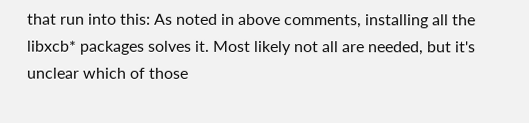that run into this: As noted in above comments, installing all the libxcb* packages solves it. Most likely not all are needed, but it's unclear which of those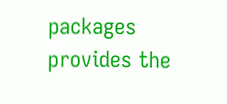packages provides the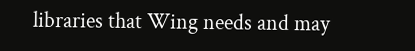libraries that Wing needs and may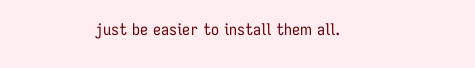just be easier to install them all.